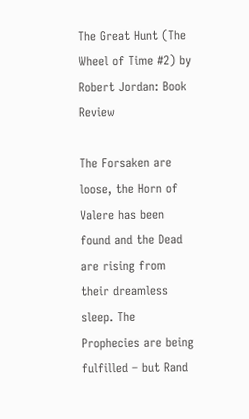The Great Hunt (The Wheel of Time #2) by Robert Jordan: Book Review

The Forsaken are loose, the Horn of Valere has been found and the Dead are rising from their dreamless sleep. The Prophecies are being fulfilled – but Rand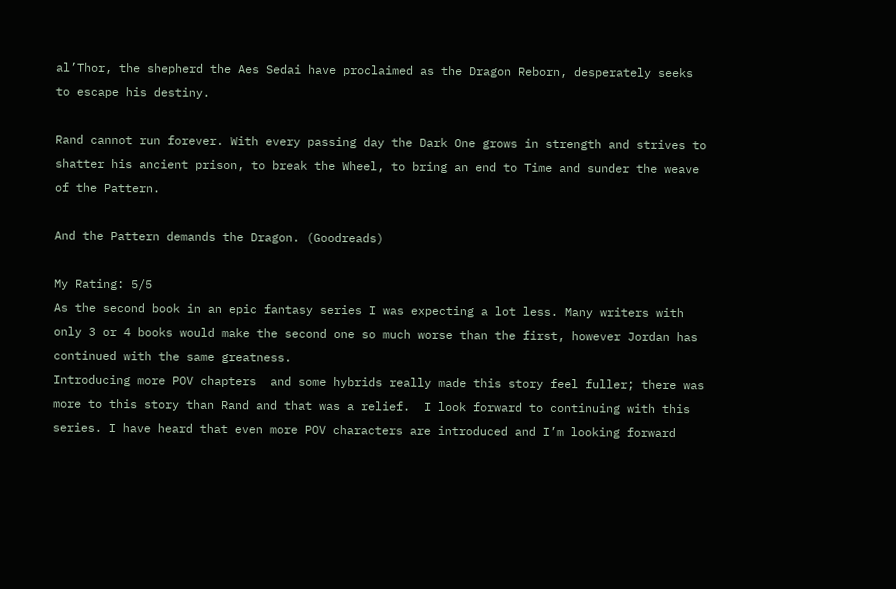al’Thor, the shepherd the Aes Sedai have proclaimed as the Dragon Reborn, desperately seeks to escape his destiny.

Rand cannot run forever. With every passing day the Dark One grows in strength and strives to shatter his ancient prison, to break the Wheel, to bring an end to Time and sunder the weave of the Pattern.

And the Pattern demands the Dragon. (Goodreads)

My Rating: 5/5
As the second book in an epic fantasy series I was expecting a lot less. Many writers with only 3 or 4 books would make the second one so much worse than the first, however Jordan has continued with the same greatness.
Introducing more POV chapters  and some hybrids really made this story feel fuller; there was more to this story than Rand and that was a relief.  I look forward to continuing with this series. I have heard that even more POV characters are introduced and I’m looking forward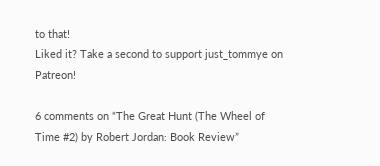to that!
Liked it? Take a second to support just_tommye on Patreon!

6 comments on “The Great Hunt (The Wheel of Time #2) by Robert Jordan: Book Review”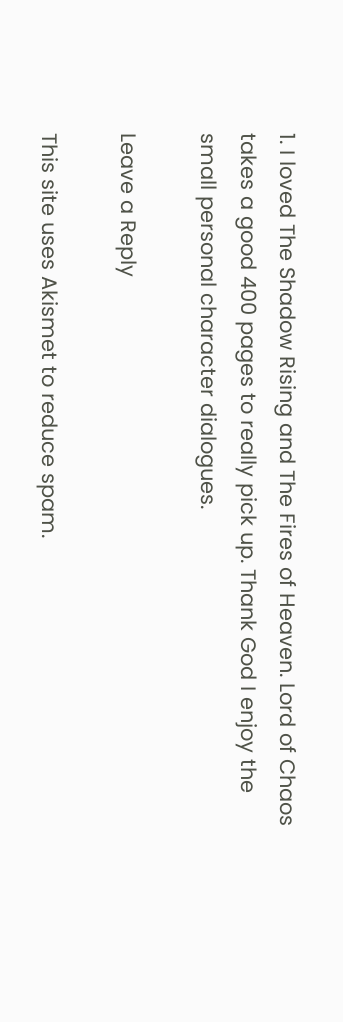1. I loved The Shadow Rising and The Fires of Heaven. Lord of Chaos takes a good 400 pages to really pick up. Thank God I enjoy the small personal character dialogues.

Leave a Reply

This site uses Akismet to reduce spam.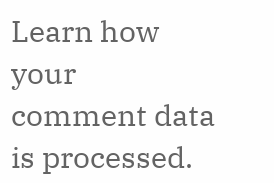Learn how your comment data is processed.